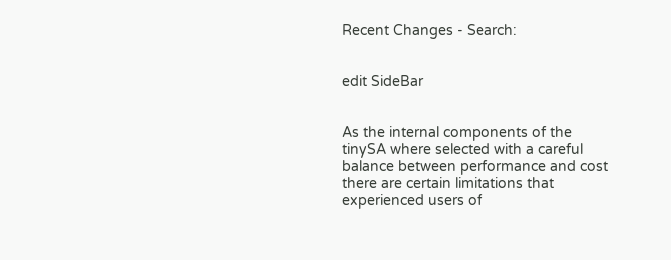Recent Changes - Search:


edit SideBar


As the internal components of the tinySA where selected with a careful balance between performance and cost there are certain limitations that experienced users of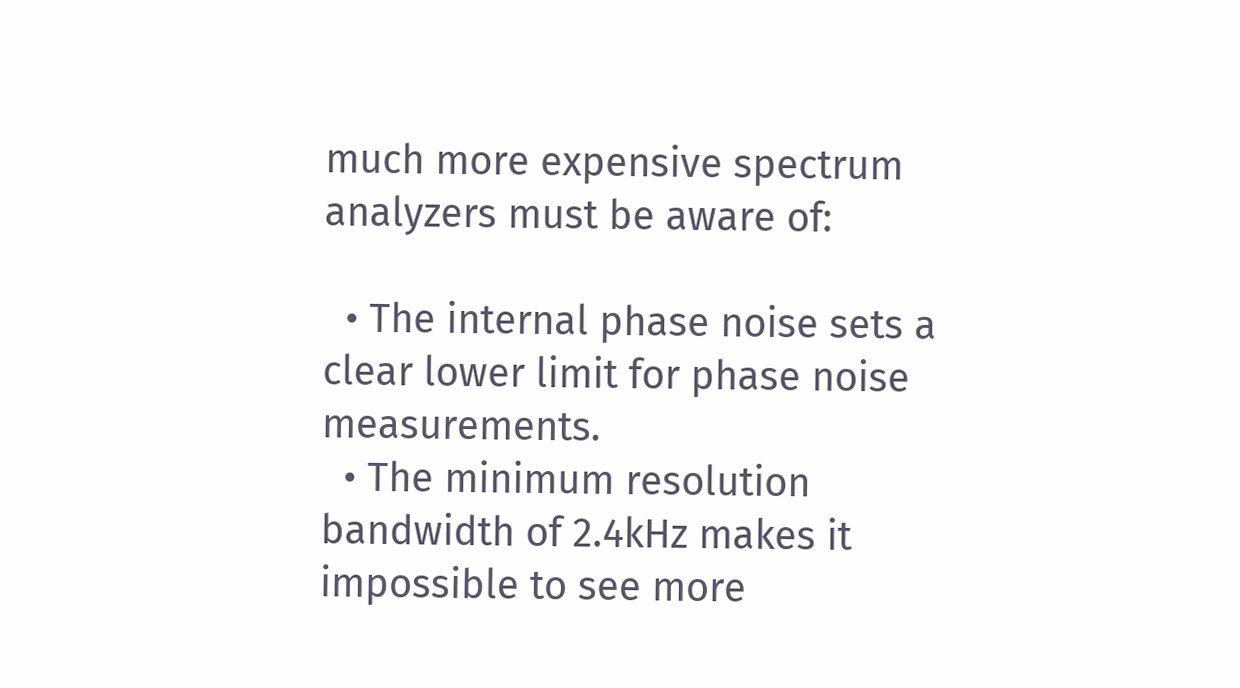much more expensive spectrum analyzers must be aware of:

  • The internal phase noise sets a clear lower limit for phase noise measurements.
  • The minimum resolution bandwidth of 2.4kHz makes it impossible to see more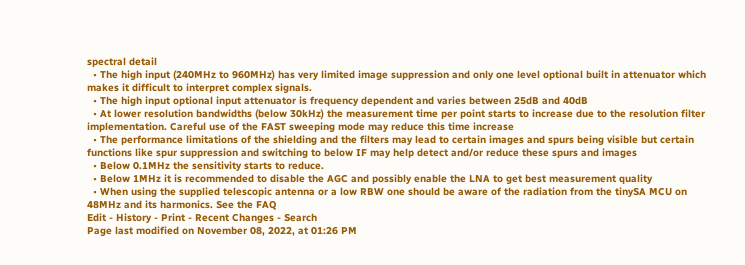spectral detail
  • The high input (240MHz to 960MHz) has very limited image suppression and only one level optional built in attenuator which makes it difficult to interpret complex signals.
  • The high input optional input attenuator is frequency dependent and varies between 25dB and 40dB
  • At lower resolution bandwidths (below 30kHz) the measurement time per point starts to increase due to the resolution filter implementation. Careful use of the FAST sweeping mode may reduce this time increase
  • The performance limitations of the shielding and the filters may lead to certain images and spurs being visible but certain functions like spur suppression and switching to below IF may help detect and/or reduce these spurs and images
  • Below 0.1MHz the sensitivity starts to reduce.
  • Below 1MHz it is recommended to disable the AGC and possibly enable the LNA to get best measurement quality
  • When using the supplied telescopic antenna or a low RBW one should be aware of the radiation from the tinySA MCU on 48MHz and its harmonics. See the FAQ
Edit - History - Print - Recent Changes - Search
Page last modified on November 08, 2022, at 01:26 PM